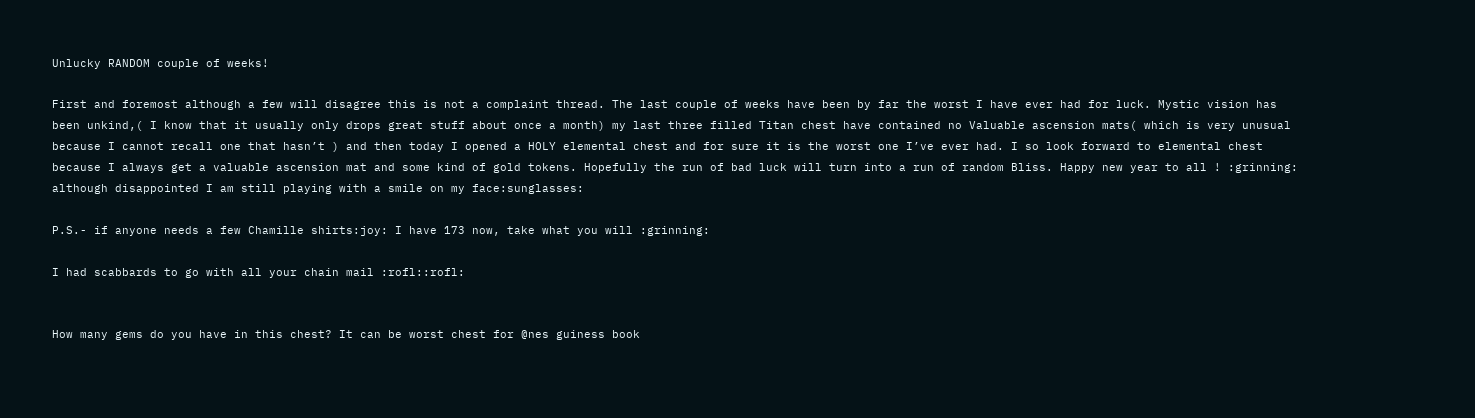Unlucky RANDOM couple of weeks!

First and foremost although a few will disagree this is not a complaint thread. The last couple of weeks have been by far the worst I have ever had for luck. Mystic vision has been unkind,( I know that it usually only drops great stuff about once a month) my last three filled Titan chest have contained no Valuable ascension mats( which is very unusual because I cannot recall one that hasn’t ) and then today I opened a HOLY elemental chest and for sure it is the worst one I’ve ever had. I so look forward to elemental chest because I always get a valuable ascension mat and some kind of gold tokens. Hopefully the run of bad luck will turn into a run of random Bliss. Happy new year to all ! :grinning: although disappointed I am still playing with a smile on my face:sunglasses:

P.S.- if anyone needs a few Chamille shirts:joy: I have 173 now, take what you will :grinning:

I had scabbards to go with all your chain mail :rofl::rofl:


How many gems do you have in this chest? It can be worst chest for @nes guiness book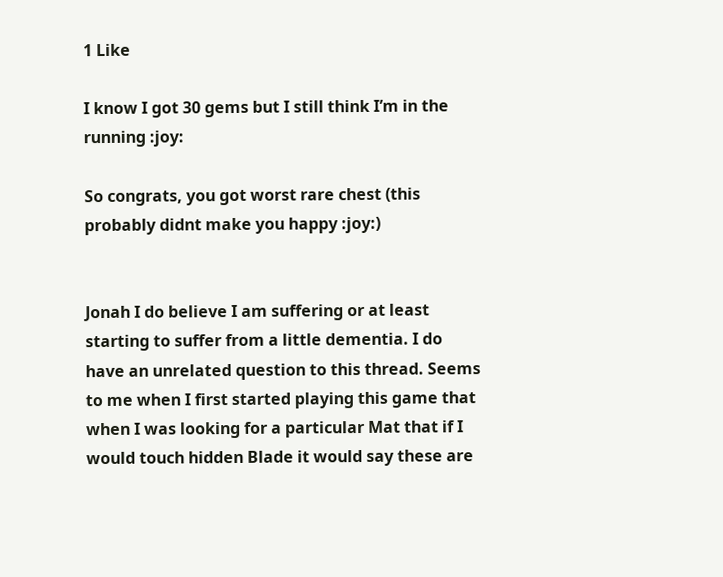1 Like

I know I got 30 gems but I still think I’m in the running :joy:

So congrats, you got worst rare chest (this probably didnt make you happy :joy:)


Jonah I do believe I am suffering or at least starting to suffer from a little dementia. I do have an unrelated question to this thread. Seems to me when I first started playing this game that when I was looking for a particular Mat that if I would touch hidden Blade it would say these are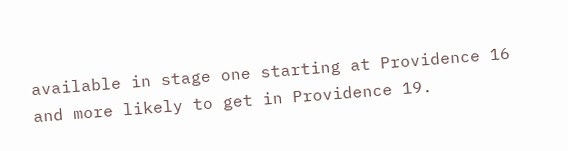available in stage one starting at Providence 16 and more likely to get in Providence 19.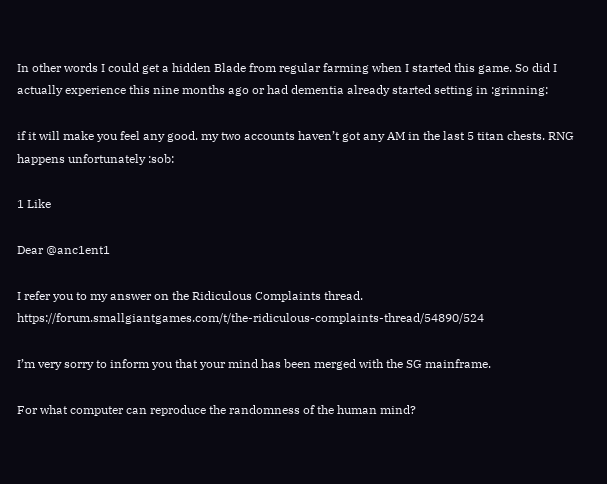In other words I could get a hidden Blade from regular farming when I started this game. So did I actually experience this nine months ago or had dementia already started setting in :grinning:

if it will make you feel any good. my two accounts haven’t got any AM in the last 5 titan chests. RNG happens unfortunately :sob:

1 Like

Dear @anc1ent1

I refer you to my answer on the Ridiculous Complaints thread. https://forum.smallgiantgames.com/t/the-ridiculous-complaints-thread/54890/524

I’m very sorry to inform you that your mind has been merged with the SG mainframe.

For what computer can reproduce the randomness of the human mind?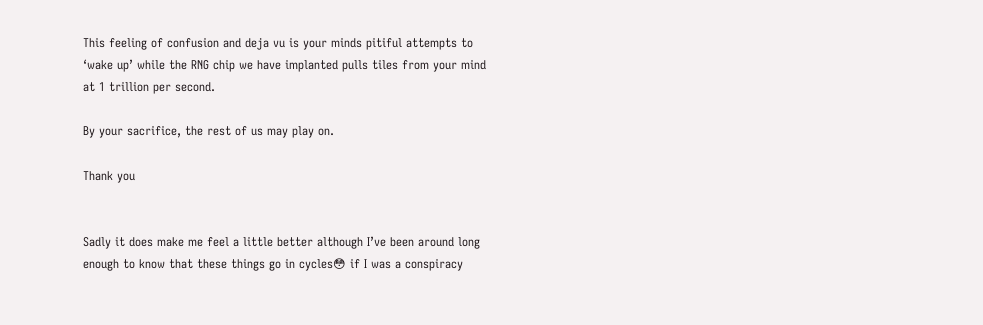This feeling of confusion and deja vu is your minds pitiful attempts to ‘wake up’ while the RNG chip we have implanted pulls tiles from your mind at 1 trillion per second.

By your sacrifice, the rest of us may play on.

Thank you


Sadly it does make me feel a little better although I’ve been around long enough to know that these things go in cycles😳 if I was a conspiracy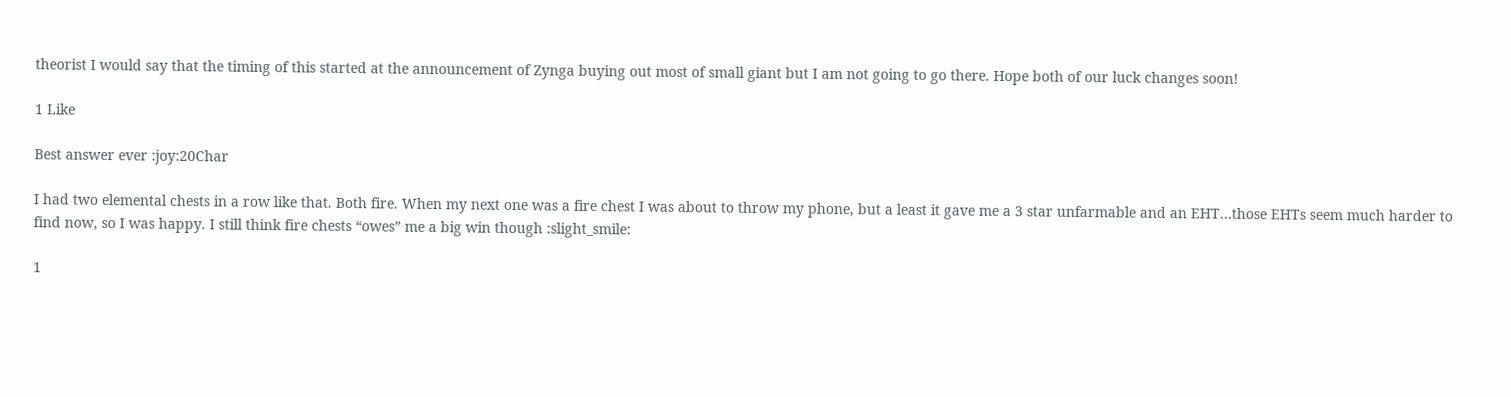theorist I would say that the timing of this started at the announcement of Zynga buying out most of small giant but I am not going to go there. Hope both of our luck changes soon!

1 Like

Best answer ever :joy:20Char

I had two elemental chests in a row like that. Both fire. When my next one was a fire chest I was about to throw my phone, but a least it gave me a 3 star unfarmable and an EHT…those EHTs seem much harder to find now, so I was happy. I still think fire chests “owes” me a big win though :slight_smile:

1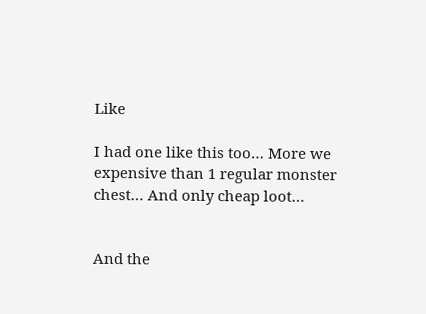Like

I had one like this too… More we expensive than 1 regular monster chest… And only cheap loot…


And the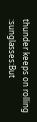thunder keeps on rolling :sunglasses:But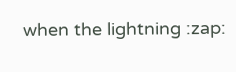when the lightning :zap: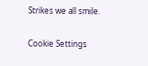Strikes we all smile.


Cookie Settings